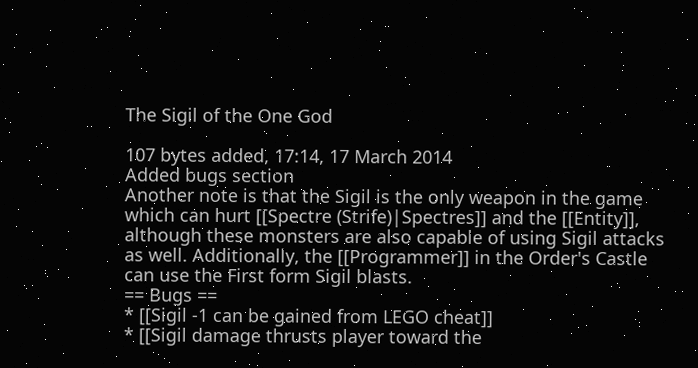The Sigil of the One God

107 bytes added, 17:14, 17 March 2014
Added bugs section
Another note is that the Sigil is the only weapon in the game which can hurt [[Spectre (Strife)|Spectres]] and the [[Entity]], although these monsters are also capable of using Sigil attacks as well. Additionally, the [[Programmer]] in the Order's Castle can use the First form Sigil blasts.
== Bugs ==
* [[Sigil -1 can be gained from LEGO cheat]]
* [[Sigil damage thrusts player toward the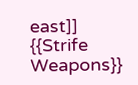east]]
{{Strife Weapons}}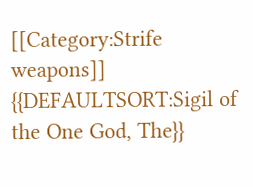[[Category:Strife weapons]]
{{DEFAULTSORT:Sigil of the One God, The}}